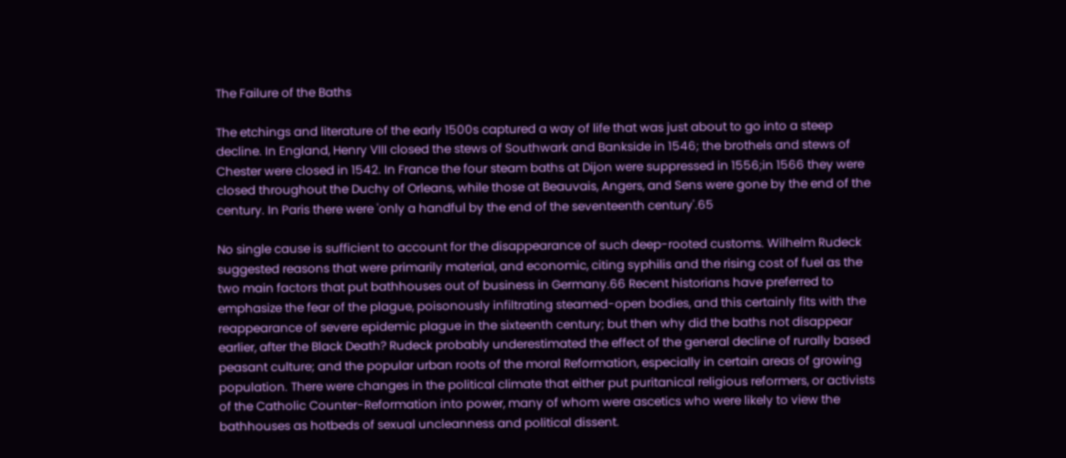The Failure of the Baths

The etchings and literature of the early 1500s captured a way of life that was just about to go into a steep decline. In England, Henry VIII closed the stews of Southwark and Bankside in 1546; the brothels and stews of Chester were closed in 1542. In France the four steam baths at Dijon were suppressed in 1556;in 1566 they were closed throughout the Duchy of Orleans, while those at Beauvais, Angers, and Sens were gone by the end of the century. In Paris there were 'only a handful by the end of the seventeenth century'.65

No single cause is sufficient to account for the disappearance of such deep-rooted customs. Wilhelm Rudeck suggested reasons that were primarily material, and economic, citing syphilis and the rising cost of fuel as the two main factors that put bathhouses out of business in Germany.66 Recent historians have preferred to emphasize the fear of the plague, poisonously infiltrating steamed-open bodies, and this certainly fits with the reappearance of severe epidemic plague in the sixteenth century; but then why did the baths not disappear earlier, after the Black Death? Rudeck probably underestimated the effect of the general decline of rurally based peasant culture; and the popular urban roots of the moral Reformation, especially in certain areas of growing population. There were changes in the political climate that either put puritanical religious reformers, or activists of the Catholic Counter-Reformation into power, many of whom were ascetics who were likely to view the bathhouses as hotbeds of sexual uncleanness and political dissent.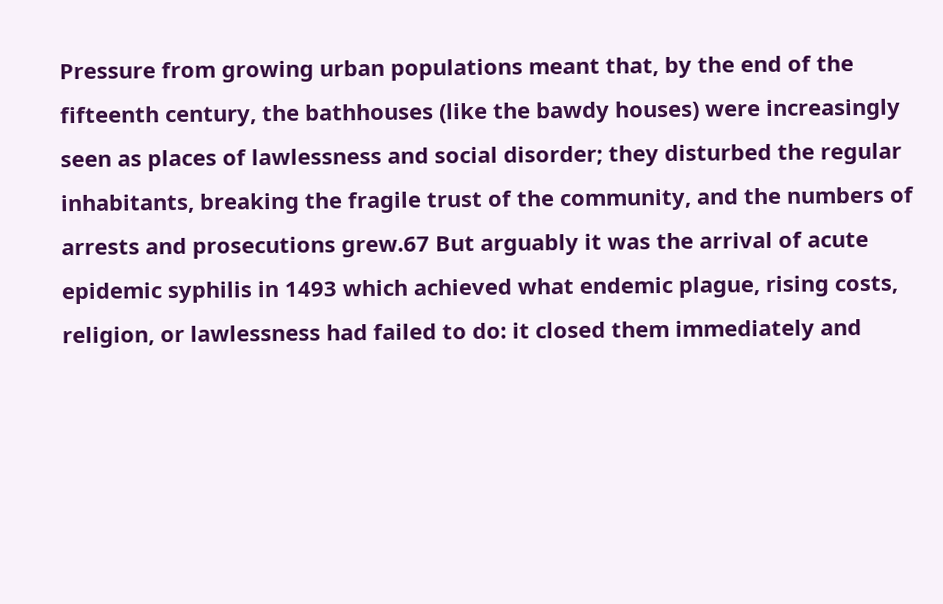Pressure from growing urban populations meant that, by the end of the fifteenth century, the bathhouses (like the bawdy houses) were increasingly seen as places of lawlessness and social disorder; they disturbed the regular inhabitants, breaking the fragile trust of the community, and the numbers of arrests and prosecutions grew.67 But arguably it was the arrival of acute epidemic syphilis in 1493 which achieved what endemic plague, rising costs, religion, or lawlessness had failed to do: it closed them immediately and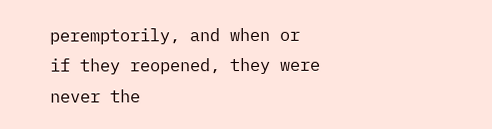peremptorily, and when or if they reopened, they were never the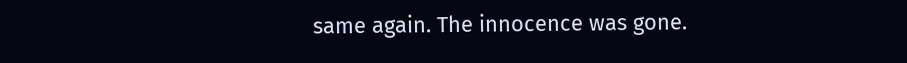same again. The innocence was gone.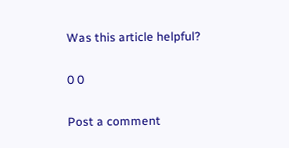Was this article helpful?

0 0

Post a comment